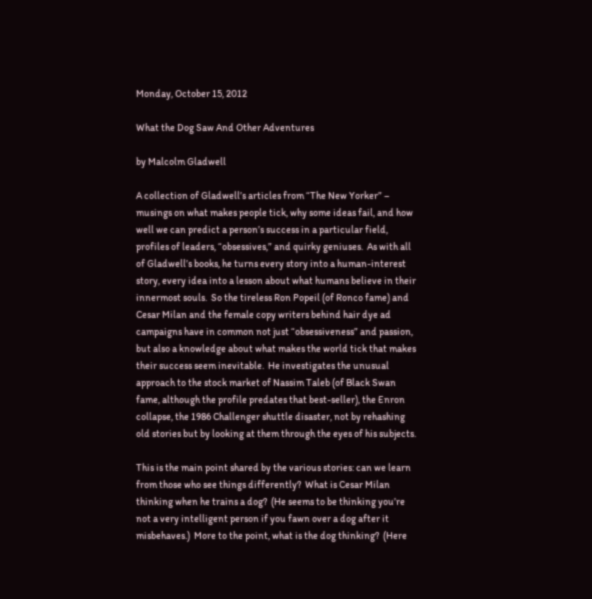Monday, October 15, 2012

What the Dog Saw And Other Adventures

by Malcolm Gladwell

A collection of Gladwell’s articles from “The New Yorker” – musings on what makes people tick, why some ideas fail, and how well we can predict a person’s success in a particular field, profiles of leaders, “obsessives,” and quirky geniuses.  As with all of Gladwell’s books, he turns every story into a human-interest story, every idea into a lesson about what humans believe in their innermost souls.  So the tireless Ron Popeil (of Ronco fame) and Cesar Milan and the female copy writers behind hair dye ad campaigns have in common not just “obsessiveness” and passion, but also a knowledge about what makes the world tick that makes their success seem inevitable.  He investigates the unusual approach to the stock market of Nassim Taleb (of Black Swan fame, although the profile predates that best-seller), the Enron collapse, the 1986 Challenger shuttle disaster, not by rehashing old stories but by looking at them through the eyes of his subjects.

This is the main point shared by the various stories: can we learn from those who see things differently?  What is Cesar Milan thinking when he trains a dog?  (He seems to be thinking you’re not a very intelligent person if you fawn over a dog after it misbehaves.)  More to the point, what is the dog thinking?  (Here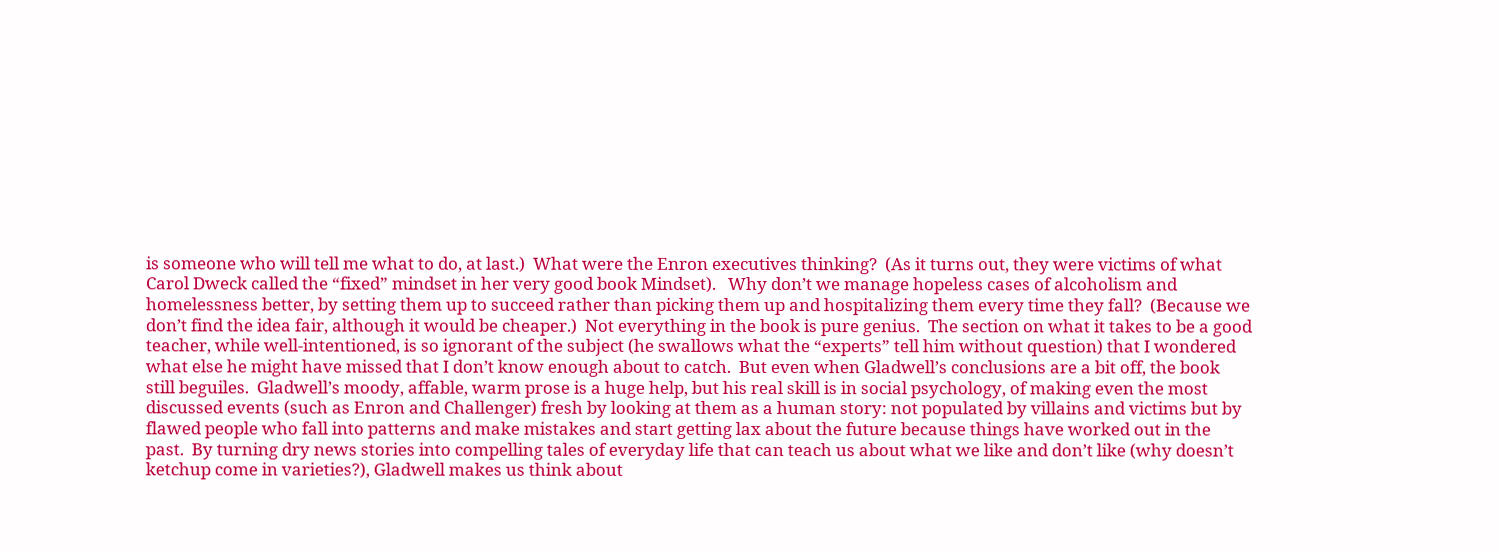is someone who will tell me what to do, at last.)  What were the Enron executives thinking?  (As it turns out, they were victims of what Carol Dweck called the “fixed” mindset in her very good book Mindset).   Why don’t we manage hopeless cases of alcoholism and homelessness better, by setting them up to succeed rather than picking them up and hospitalizing them every time they fall?  (Because we don’t find the idea fair, although it would be cheaper.)  Not everything in the book is pure genius.  The section on what it takes to be a good teacher, while well-intentioned, is so ignorant of the subject (he swallows what the “experts” tell him without question) that I wondered what else he might have missed that I don’t know enough about to catch.  But even when Gladwell’s conclusions are a bit off, the book still beguiles.  Gladwell’s moody, affable, warm prose is a huge help, but his real skill is in social psychology, of making even the most discussed events (such as Enron and Challenger) fresh by looking at them as a human story: not populated by villains and victims but by flawed people who fall into patterns and make mistakes and start getting lax about the future because things have worked out in the past.  By turning dry news stories into compelling tales of everyday life that can teach us about what we like and don’t like (why doesn’t ketchup come in varieties?), Gladwell makes us think about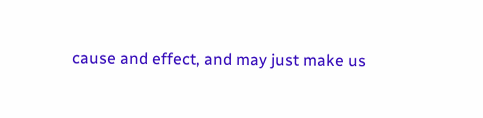cause and effect, and may just make us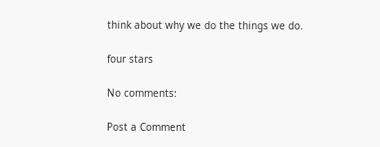think about why we do the things we do.

four stars

No comments:

Post a Comment